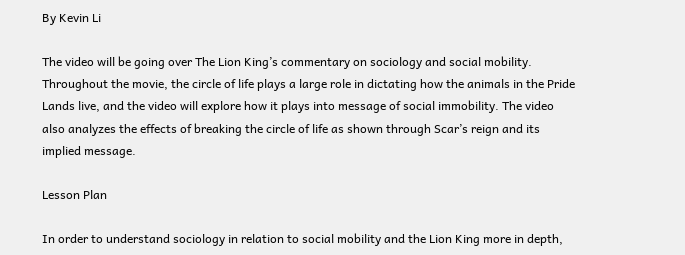By Kevin Li

The video will be going over The Lion King’s commentary on sociology and social mobility. Throughout the movie, the circle of life plays a large role in dictating how the animals in the Pride Lands live, and the video will explore how it plays into message of social immobility. The video also analyzes the effects of breaking the circle of life as shown through Scar’s reign and its implied message.

Lesson Plan

In order to understand sociology in relation to social mobility and the Lion King more in depth,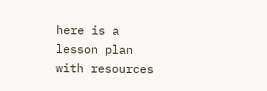here is a lesson plan with resources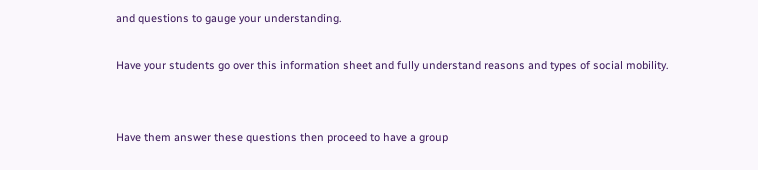and questions to gauge your understanding.

Have your students go over this information sheet and fully understand reasons and types of social mobility.


Have them answer these questions then proceed to have a group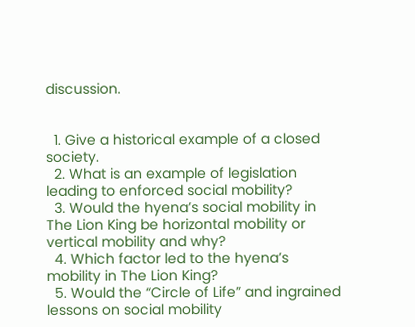discussion.


  1. Give a historical example of a closed society.
  2. What is an example of legislation leading to enforced social mobility?
  3. Would the hyena’s social mobility in The Lion King be horizontal mobility or vertical mobility and why?
  4. Which factor led to the hyena’s mobility in The Lion King?
  5. Would the “Circle of Life” and ingrained lessons on social mobility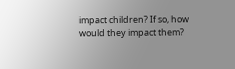impact children? If so, how would they impact them?